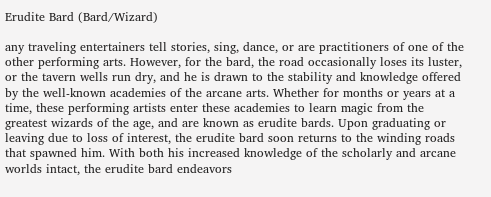Erudite Bard (Bard/Wizard)

any traveling entertainers tell stories, sing, dance, or are practitioners of one of the other performing arts. However, for the bard, the road occasionally loses its luster, or the tavern wells run dry, and he is drawn to the stability and knowledge offered by the well-known academies of the arcane arts. Whether for months or years at a time, these performing artists enter these academies to learn magic from the greatest wizards of the age, and are known as erudite bards. Upon graduating or leaving due to loss of interest, the erudite bard soon returns to the winding roads that spawned him. With both his increased knowledge of the scholarly and arcane worlds intact, the erudite bard endeavors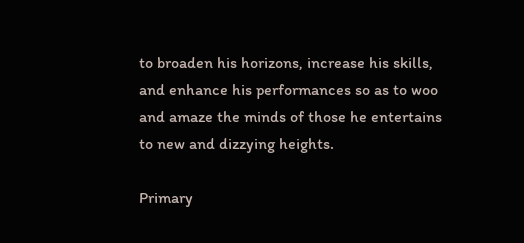to broaden his horizons, increase his skills, and enhance his performances so as to woo and amaze the minds of those he entertains to new and dizzying heights.

Primary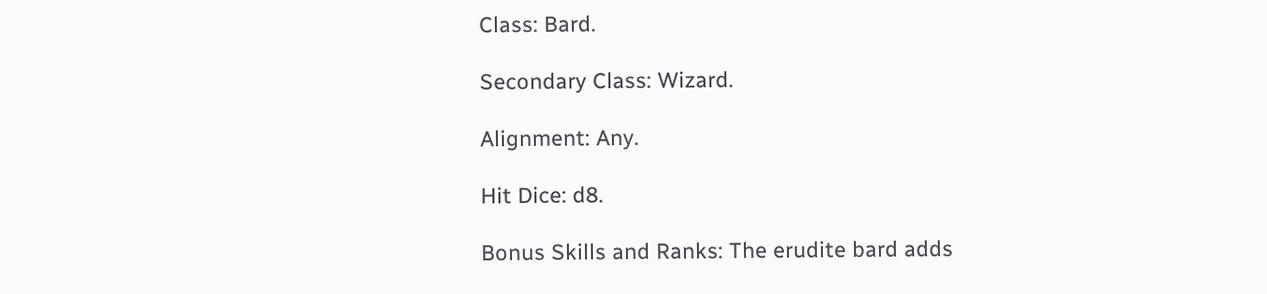Class: Bard.

Secondary Class: Wizard.

Alignment: Any.

Hit Dice: d8.

Bonus Skills and Ranks: The erudite bard adds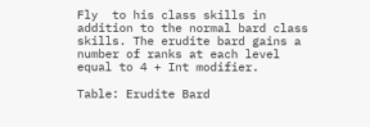Fly  to his class skills in addition to the normal bard class skills. The erudite bard gains a number of ranks at each level equal to 4 + Int modifier.

Table: Erudite Bard